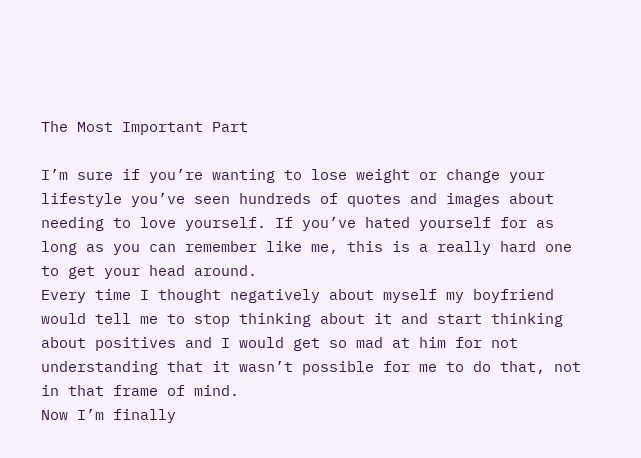The Most Important Part

I’m sure if you’re wanting to lose weight or change your lifestyle you’ve seen hundreds of quotes and images about needing to love yourself. If you’ve hated yourself for as long as you can remember like me, this is a really hard one to get your head around.
Every time I thought negatively about myself my boyfriend would tell me to stop thinking about it and start thinking about positives and I would get so mad at him for not understanding that it wasn’t possible for me to do that, not in that frame of mind.
Now I’m finally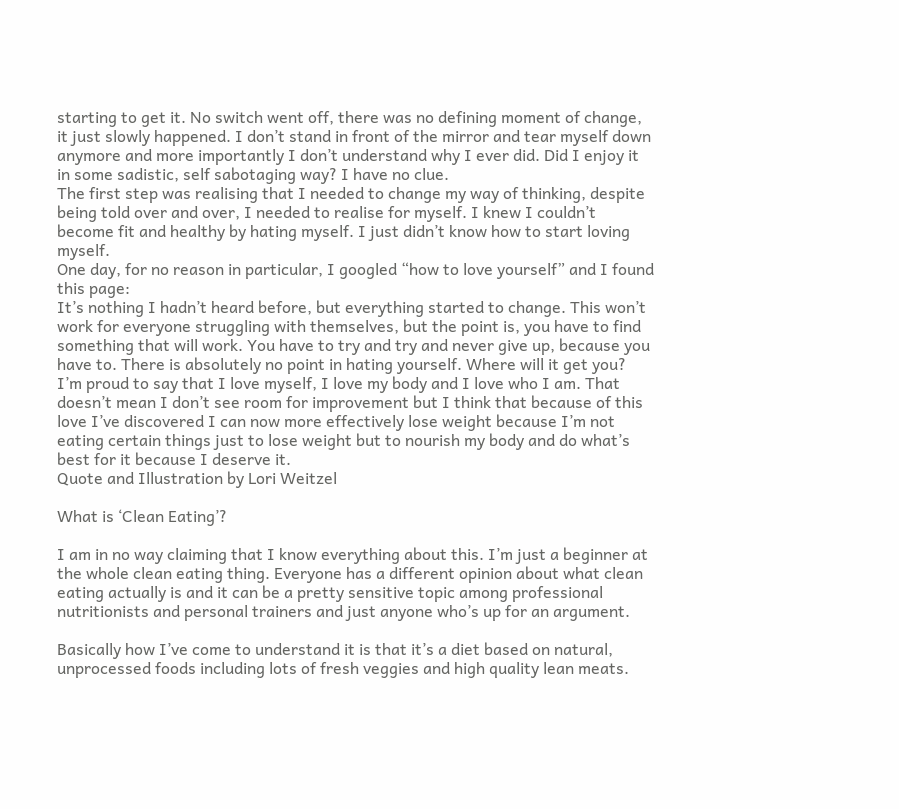starting to get it. No switch went off, there was no defining moment of change, it just slowly happened. I don’t stand in front of the mirror and tear myself down anymore and more importantly I don’t understand why I ever did. Did I enjoy it in some sadistic, self sabotaging way? I have no clue.
The first step was realising that I needed to change my way of thinking, despite being told over and over, I needed to realise for myself. I knew I couldn’t become fit and healthy by hating myself. I just didn’t know how to start loving myself.
One day, for no reason in particular, I googled “how to love yourself” and I found this page:
It’s nothing I hadn’t heard before, but everything started to change. This won’t work for everyone struggling with themselves, but the point is, you have to find something that will work. You have to try and try and never give up, because you have to. There is absolutely no point in hating yourself. Where will it get you?
I’m proud to say that I love myself, I love my body and I love who I am. That doesn’t mean I don’t see room for improvement but I think that because of this love I’ve discovered I can now more effectively lose weight because I’m not eating certain things just to lose weight but to nourish my body and do what’s best for it because I deserve it.
Quote and Illustration by Lori Weitzel

What is ‘Clean Eating’?

I am in no way claiming that I know everything about this. I’m just a beginner at the whole clean eating thing. Everyone has a different opinion about what clean eating actually is and it can be a pretty sensitive topic among professional nutritionists and personal trainers and just anyone who’s up for an argument.

Basically how I’ve come to understand it is that it’s a diet based on natural, unprocessed foods including lots of fresh veggies and high quality lean meats.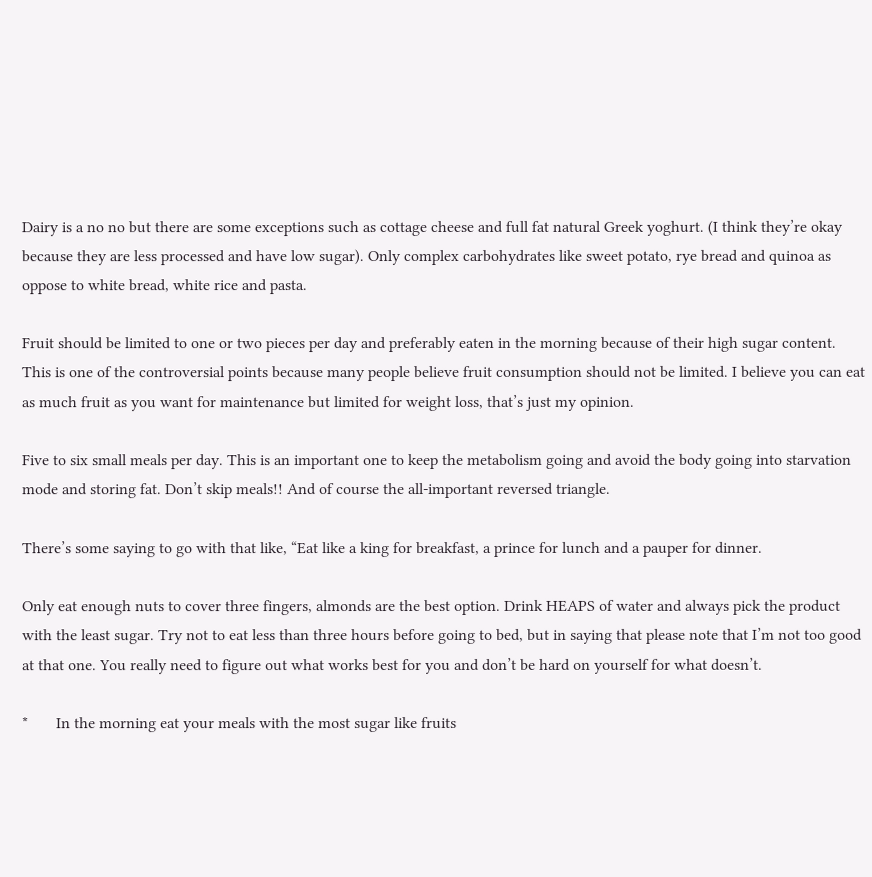Dairy is a no no but there are some exceptions such as cottage cheese and full fat natural Greek yoghurt. (I think they’re okay because they are less processed and have low sugar). Only complex carbohydrates like sweet potato, rye bread and quinoa as oppose to white bread, white rice and pasta.

Fruit should be limited to one or two pieces per day and preferably eaten in the morning because of their high sugar content. This is one of the controversial points because many people believe fruit consumption should not be limited. I believe you can eat as much fruit as you want for maintenance but limited for weight loss, that’s just my opinion.

Five to six small meals per day. This is an important one to keep the metabolism going and avoid the body going into starvation mode and storing fat. Don’t skip meals!! And of course the all-important reversed triangle.

There’s some saying to go with that like, “Eat like a king for breakfast, a prince for lunch and a pauper for dinner.

Only eat enough nuts to cover three fingers, almonds are the best option. Drink HEAPS of water and always pick the product with the least sugar. Try not to eat less than three hours before going to bed, but in saying that please note that I’m not too good at that one. You really need to figure out what works best for you and don’t be hard on yourself for what doesn’t.

*       In the morning eat your meals with the most sugar like fruits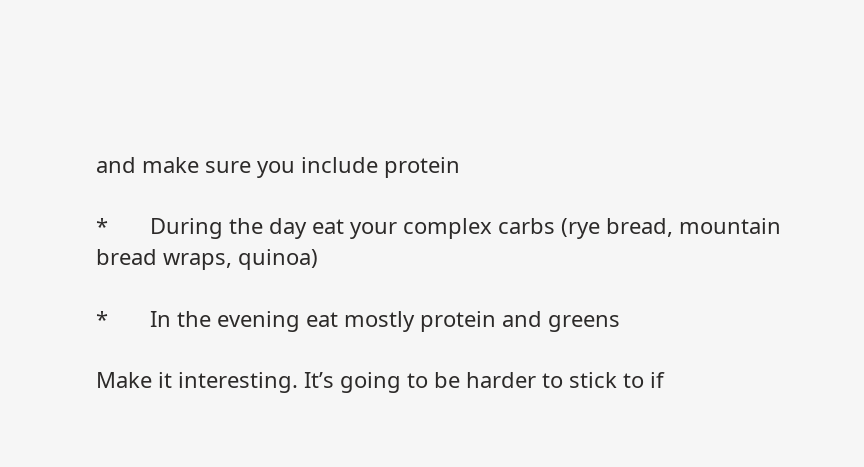and make sure you include protein

*       During the day eat your complex carbs (rye bread, mountain bread wraps, quinoa)

*       In the evening eat mostly protein and greens

Make it interesting. It’s going to be harder to stick to if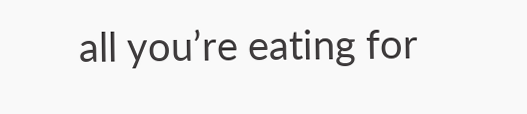all you’re eating for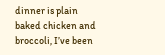dinner is plain baked chicken and broccoli, I’ve been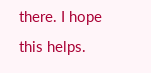there. I hope this helps.